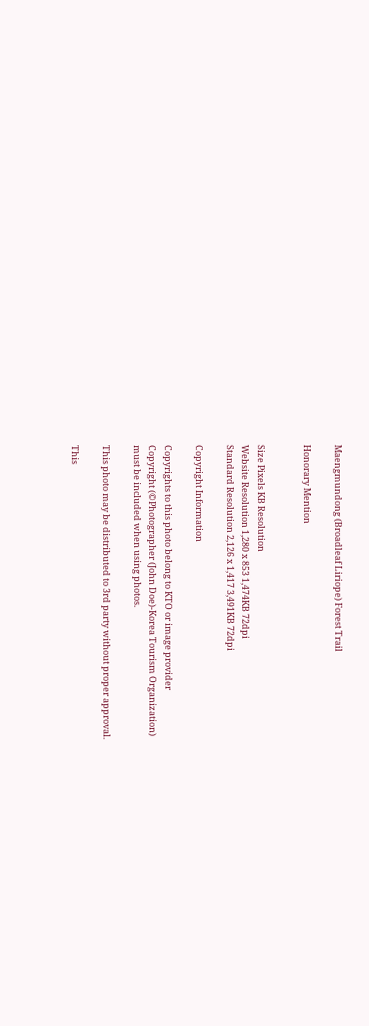Maengmundong (Broadleaf Liriope) Forest Trail

Honorary Mention


Size Pixels KB Resolution
Website Resolution 1,280 x 853 1,474KB 72dpi
Standard Resolution 2,126 x 1,417 3,491KB 72dpi

Copyright Information

Copyrights to this photo belong to KTO or image provider
Copyright (©Photographer (John Doe)-Korea Tourism Organization)
must be included when using photos.

This photo may be distributed to 3rd party without proper approval.

This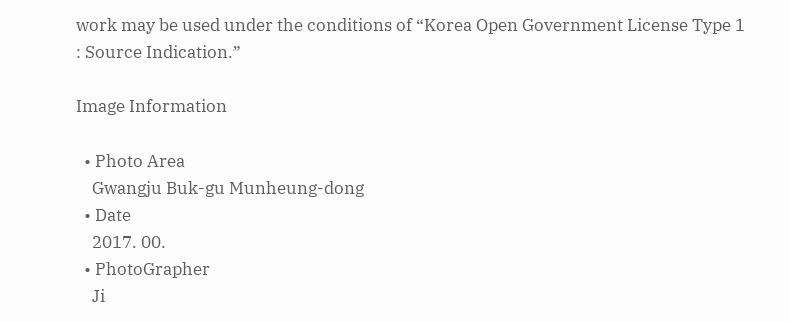work may be used under the conditions of “Korea Open Government License Type 1 : Source Indication.”

Image Information

  • Photo Area
    Gwangju Buk-gu Munheung-dong
  • Date
    2017. 00.
  • PhotoGrapher
    Ji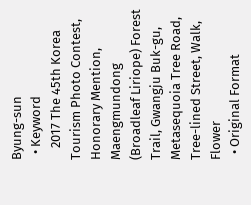Byung-sun
  • Keyword
    2017 The 45th Korea Tourism Photo Contest, Honorary Mention, Maengmundong (Broadleaf Liriope) Forest Trail, Gwangju Buk-gu, Metasequoia Tree Road, Tree-lined Street, Walk, Flower
  • Original Format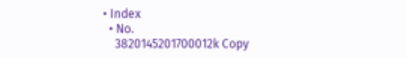• Index
  • No.
    3820145201700012k Copy